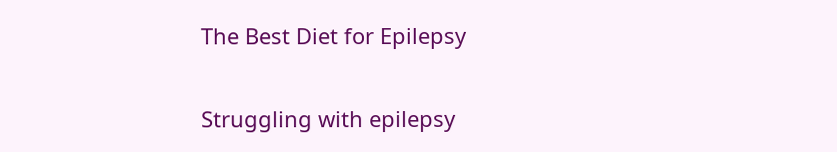The Best Diet for Epilepsy

Struggling with epilepsy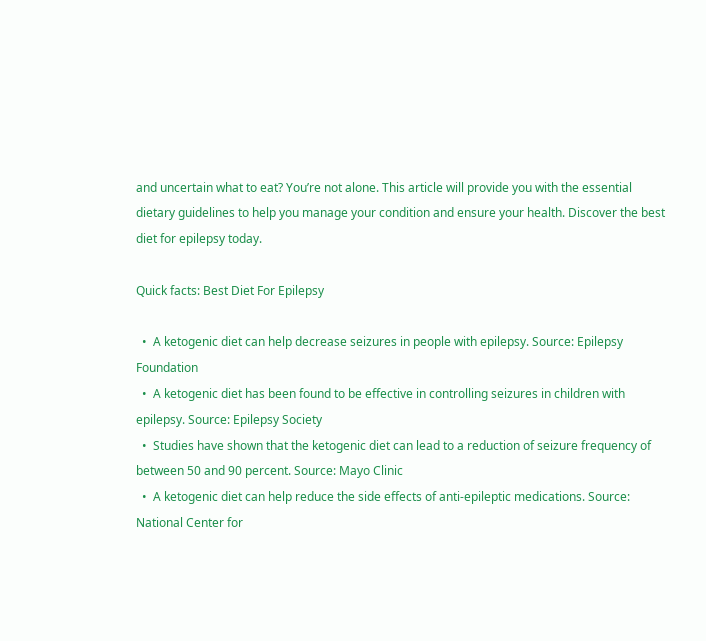and uncertain what to eat? You’re not alone. This article will provide you with the essential dietary guidelines to help you manage your condition and ensure your health. Discover the best diet for epilepsy today.

Quick facts: Best Diet For Epilepsy

  •  A ketogenic diet can help decrease seizures in people with epilepsy. Source: Epilepsy Foundation
  •  A ketogenic diet has been found to be effective in controlling seizures in children with epilepsy. Source: Epilepsy Society
  •  Studies have shown that the ketogenic diet can lead to a reduction of seizure frequency of between 50 and 90 percent. Source: Mayo Clinic
  •  A ketogenic diet can help reduce the side effects of anti-epileptic medications. Source: National Center for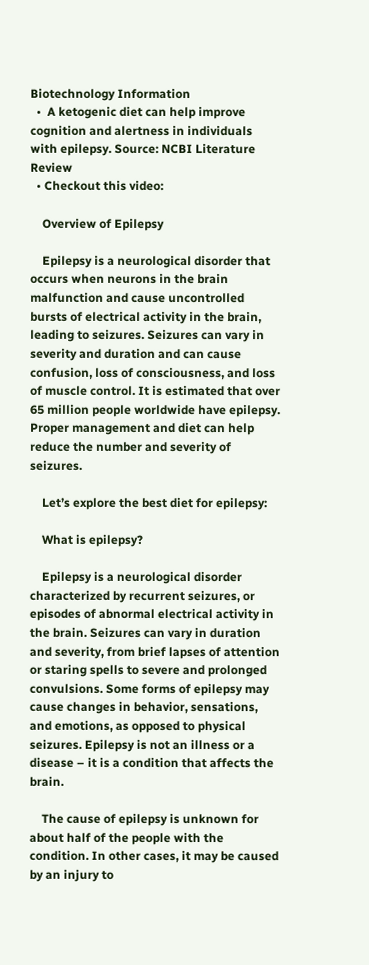Biotechnology Information
  •  A ketogenic diet can help improve cognition and alertness in individuals with epilepsy. Source: NCBI Literature Review
  • Checkout this video:

    Overview of Epilepsy

    Epilepsy is a neurological disorder that occurs when neurons in the brain malfunction and cause uncontrolled bursts of electrical activity in the brain, leading to seizures. Seizures can vary in severity and duration and can cause confusion, loss of consciousness, and loss of muscle control. It is estimated that over 65 million people worldwide have epilepsy. Proper management and diet can help reduce the number and severity of seizures.

    Let’s explore the best diet for epilepsy:

    What is epilepsy?

    Epilepsy is a neurological disorder characterized by recurrent seizures, or episodes of abnormal electrical activity in the brain. Seizures can vary in duration and severity, from brief lapses of attention or staring spells to severe and prolonged convulsions. Some forms of epilepsy may cause changes in behavior, sensations, and emotions, as opposed to physical seizures. Epilepsy is not an illness or a disease – it is a condition that affects the brain.

    The cause of epilepsy is unknown for about half of the people with the condition. In other cases, it may be caused by an injury to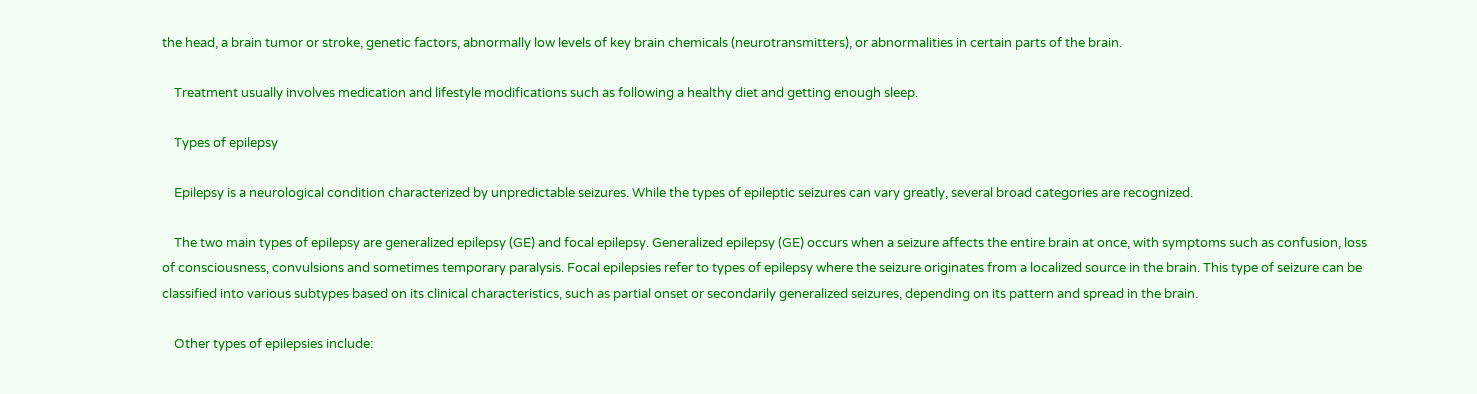the head, a brain tumor or stroke, genetic factors, abnormally low levels of key brain chemicals (neurotransmitters), or abnormalities in certain parts of the brain.

    Treatment usually involves medication and lifestyle modifications such as following a healthy diet and getting enough sleep.

    Types of epilepsy

    Epilepsy is a neurological condition characterized by unpredictable seizures. While the types of epileptic seizures can vary greatly, several broad categories are recognized.

    The two main types of epilepsy are generalized epilepsy (GE) and focal epilepsy. Generalized epilepsy (GE) occurs when a seizure affects the entire brain at once, with symptoms such as confusion, loss of consciousness, convulsions and sometimes temporary paralysis. Focal epilepsies refer to types of epilepsy where the seizure originates from a localized source in the brain. This type of seizure can be classified into various subtypes based on its clinical characteristics, such as partial onset or secondarily generalized seizures, depending on its pattern and spread in the brain.

    Other types of epilepsies include: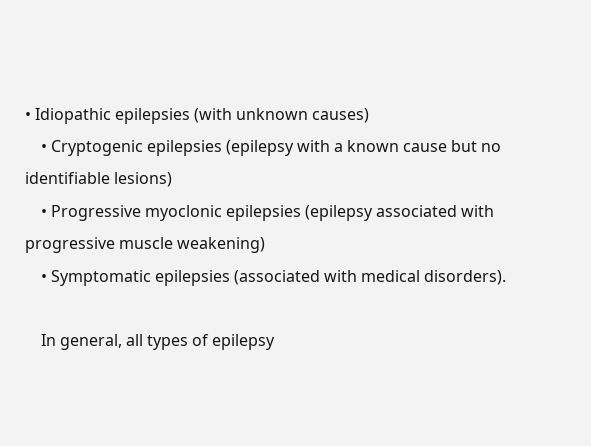• Idiopathic epilepsies (with unknown causes)
    • Cryptogenic epilepsies (epilepsy with a known cause but no identifiable lesions)
    • Progressive myoclonic epilepsies (epilepsy associated with progressive muscle weakening)
    • Symptomatic epilepsies (associated with medical disorders).

    In general, all types of epilepsy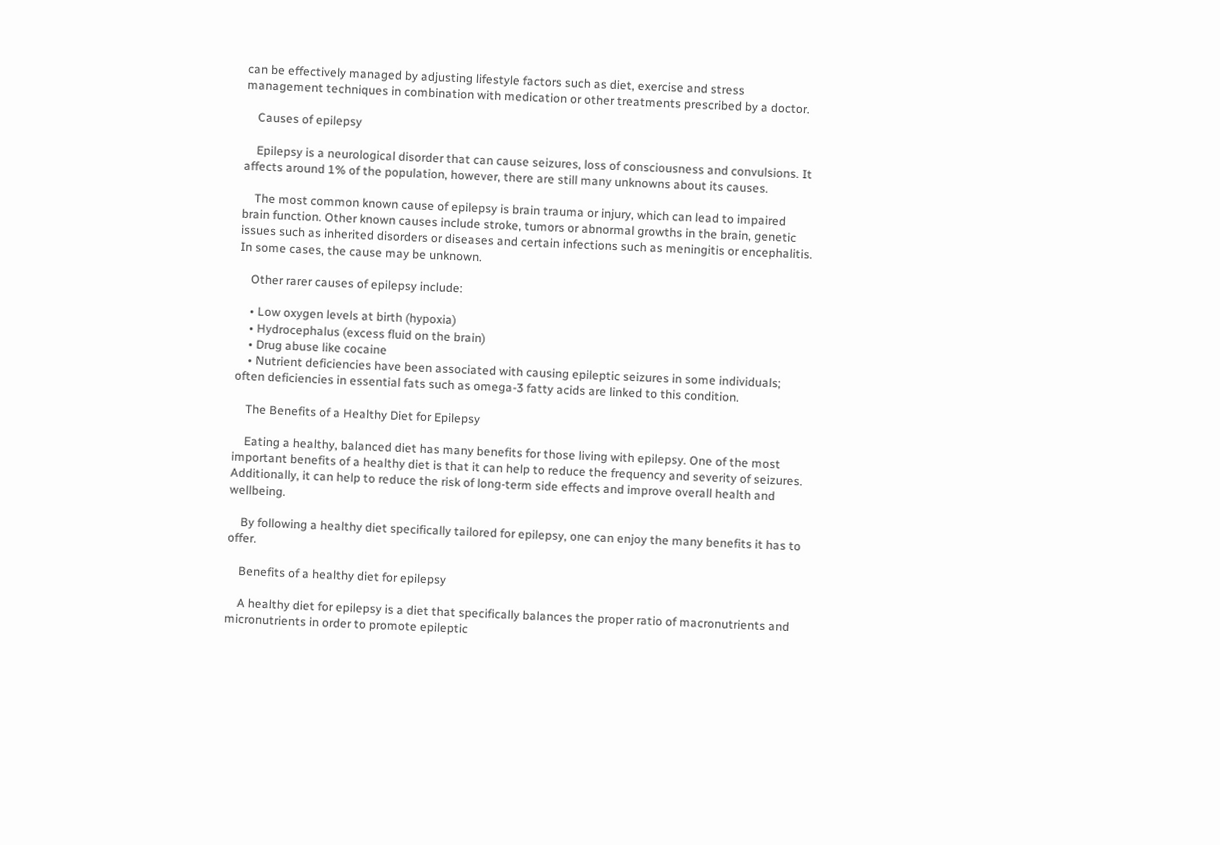can be effectively managed by adjusting lifestyle factors such as diet, exercise and stress management techniques in combination with medication or other treatments prescribed by a doctor.

    Causes of epilepsy

    Epilepsy is a neurological disorder that can cause seizures, loss of consciousness and convulsions. It affects around 1% of the population, however, there are still many unknowns about its causes.

    The most common known cause of epilepsy is brain trauma or injury, which can lead to impaired brain function. Other known causes include stroke, tumors or abnormal growths in the brain, genetic issues such as inherited disorders or diseases and certain infections such as meningitis or encephalitis. In some cases, the cause may be unknown.

    Other rarer causes of epilepsy include:

    • Low oxygen levels at birth (hypoxia)
    • Hydrocephalus (excess fluid on the brain)
    • Drug abuse like cocaine
    • Nutrient deficiencies have been associated with causing epileptic seizures in some individuals; often deficiencies in essential fats such as omega-3 fatty acids are linked to this condition.

    The Benefits of a Healthy Diet for Epilepsy

    Eating a healthy, balanced diet has many benefits for those living with epilepsy. One of the most important benefits of a healthy diet is that it can help to reduce the frequency and severity of seizures. Additionally, it can help to reduce the risk of long-term side effects and improve overall health and wellbeing.

    By following a healthy diet specifically tailored for epilepsy, one can enjoy the many benefits it has to offer.

    Benefits of a healthy diet for epilepsy

    A healthy diet for epilepsy is a diet that specifically balances the proper ratio of macronutrients and micronutrients in order to promote epileptic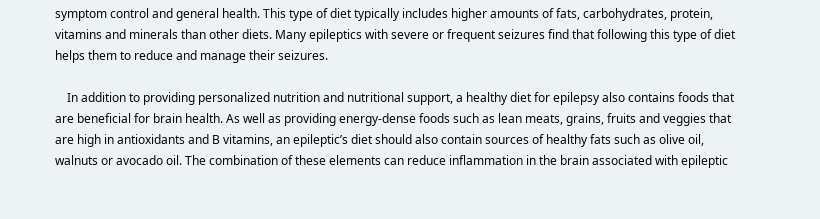symptom control and general health. This type of diet typically includes higher amounts of fats, carbohydrates, protein, vitamins and minerals than other diets. Many epileptics with severe or frequent seizures find that following this type of diet helps them to reduce and manage their seizures.

    In addition to providing personalized nutrition and nutritional support, a healthy diet for epilepsy also contains foods that are beneficial for brain health. As well as providing energy-dense foods such as lean meats, grains, fruits and veggies that are high in antioxidants and B vitamins, an epileptic’s diet should also contain sources of healthy fats such as olive oil, walnuts or avocado oil. The combination of these elements can reduce inflammation in the brain associated with epileptic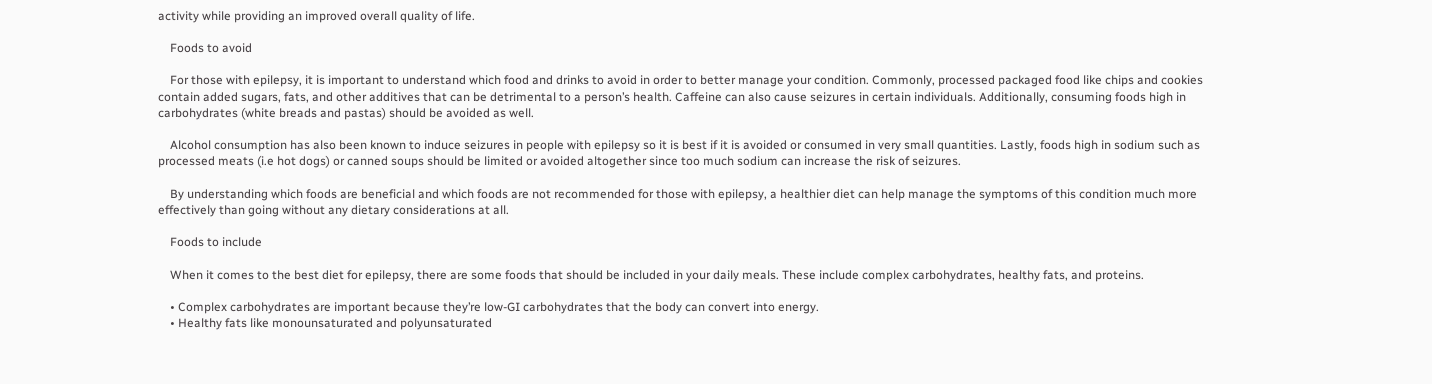activity while providing an improved overall quality of life.

    Foods to avoid

    For those with epilepsy, it is important to understand which food and drinks to avoid in order to better manage your condition. Commonly, processed packaged food like chips and cookies contain added sugars, fats, and other additives that can be detrimental to a person’s health. Caffeine can also cause seizures in certain individuals. Additionally, consuming foods high in carbohydrates (white breads and pastas) should be avoided as well.

    Alcohol consumption has also been known to induce seizures in people with epilepsy so it is best if it is avoided or consumed in very small quantities. Lastly, foods high in sodium such as processed meats (i.e hot dogs) or canned soups should be limited or avoided altogether since too much sodium can increase the risk of seizures.

    By understanding which foods are beneficial and which foods are not recommended for those with epilepsy, a healthier diet can help manage the symptoms of this condition much more effectively than going without any dietary considerations at all.

    Foods to include

    When it comes to the best diet for epilepsy, there are some foods that should be included in your daily meals. These include complex carbohydrates, healthy fats, and proteins.

    • Complex carbohydrates are important because they’re low-GI carbohydrates that the body can convert into energy.
    • Healthy fats like monounsaturated and polyunsaturated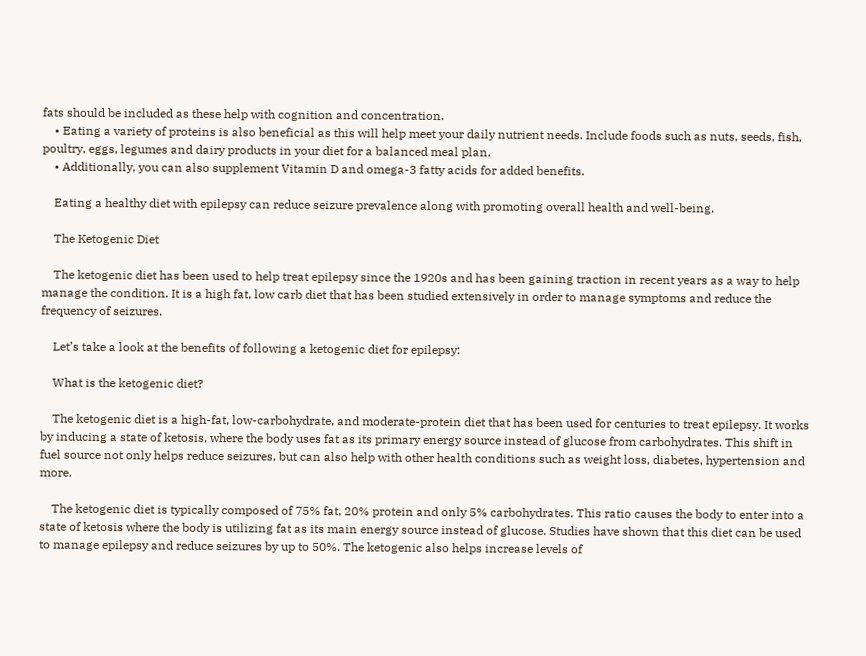fats should be included as these help with cognition and concentration.
    • Eating a variety of proteins is also beneficial as this will help meet your daily nutrient needs. Include foods such as nuts, seeds, fish, poultry, eggs, legumes and dairy products in your diet for a balanced meal plan.
    • Additionally, you can also supplement Vitamin D and omega-3 fatty acids for added benefits.

    Eating a healthy diet with epilepsy can reduce seizure prevalence along with promoting overall health and well-being.

    The Ketogenic Diet

    The ketogenic diet has been used to help treat epilepsy since the 1920s and has been gaining traction in recent years as a way to help manage the condition. It is a high fat, low carb diet that has been studied extensively in order to manage symptoms and reduce the frequency of seizures.

    Let’s take a look at the benefits of following a ketogenic diet for epilepsy:

    What is the ketogenic diet?

    The ketogenic diet is a high-fat, low-carbohydrate, and moderate-protein diet that has been used for centuries to treat epilepsy. It works by inducing a state of ketosis, where the body uses fat as its primary energy source instead of glucose from carbohydrates. This shift in fuel source not only helps reduce seizures, but can also help with other health conditions such as weight loss, diabetes, hypertension and more.

    The ketogenic diet is typically composed of 75% fat, 20% protein and only 5% carbohydrates. This ratio causes the body to enter into a state of ketosis where the body is utilizing fat as its main energy source instead of glucose. Studies have shown that this diet can be used to manage epilepsy and reduce seizures by up to 50%. The ketogenic also helps increase levels of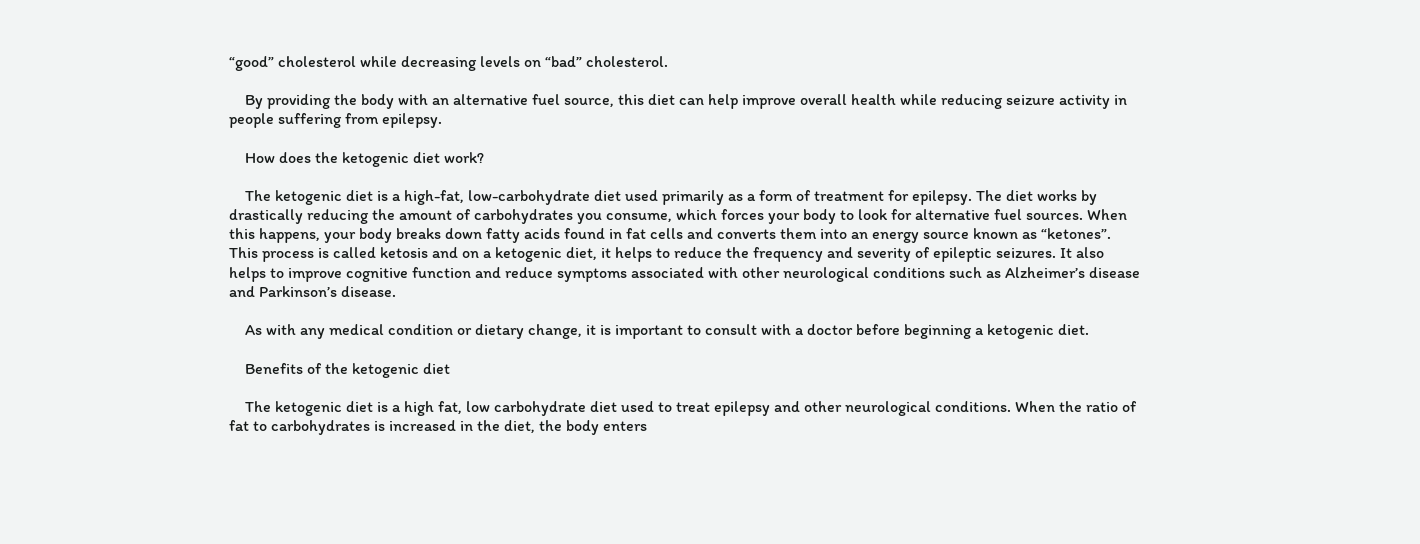“good” cholesterol while decreasing levels on “bad” cholesterol.

    By providing the body with an alternative fuel source, this diet can help improve overall health while reducing seizure activity in people suffering from epilepsy.

    How does the ketogenic diet work?

    The ketogenic diet is a high-fat, low-carbohydrate diet used primarily as a form of treatment for epilepsy. The diet works by drastically reducing the amount of carbohydrates you consume, which forces your body to look for alternative fuel sources. When this happens, your body breaks down fatty acids found in fat cells and converts them into an energy source known as “ketones”. This process is called ketosis and on a ketogenic diet, it helps to reduce the frequency and severity of epileptic seizures. It also helps to improve cognitive function and reduce symptoms associated with other neurological conditions such as Alzheimer’s disease and Parkinson’s disease.

    As with any medical condition or dietary change, it is important to consult with a doctor before beginning a ketogenic diet.

    Benefits of the ketogenic diet

    The ketogenic diet is a high fat, low carbohydrate diet used to treat epilepsy and other neurological conditions. When the ratio of fat to carbohydrates is increased in the diet, the body enters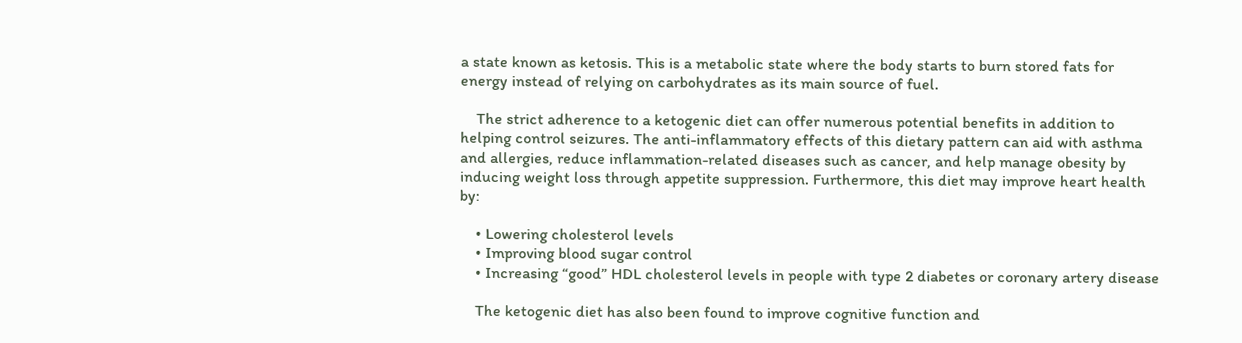a state known as ketosis. This is a metabolic state where the body starts to burn stored fats for energy instead of relying on carbohydrates as its main source of fuel.

    The strict adherence to a ketogenic diet can offer numerous potential benefits in addition to helping control seizures. The anti-inflammatory effects of this dietary pattern can aid with asthma and allergies, reduce inflammation-related diseases such as cancer, and help manage obesity by inducing weight loss through appetite suppression. Furthermore, this diet may improve heart health by:

    • Lowering cholesterol levels
    • Improving blood sugar control
    • Increasing “good” HDL cholesterol levels in people with type 2 diabetes or coronary artery disease

    The ketogenic diet has also been found to improve cognitive function and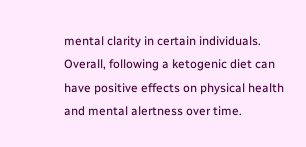mental clarity in certain individuals. Overall, following a ketogenic diet can have positive effects on physical health and mental alertness over time.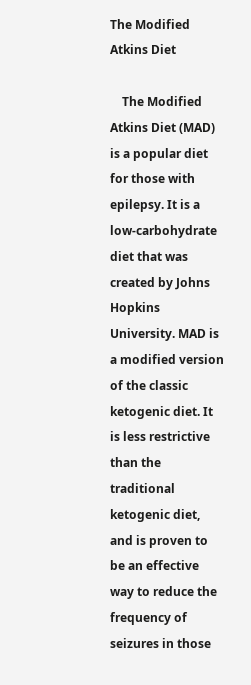The Modified Atkins Diet

    The Modified Atkins Diet (MAD) is a popular diet for those with epilepsy. It is a low-carbohydrate diet that was created by Johns Hopkins University. MAD is a modified version of the classic ketogenic diet. It is less restrictive than the traditional ketogenic diet, and is proven to be an effective way to reduce the frequency of seizures in those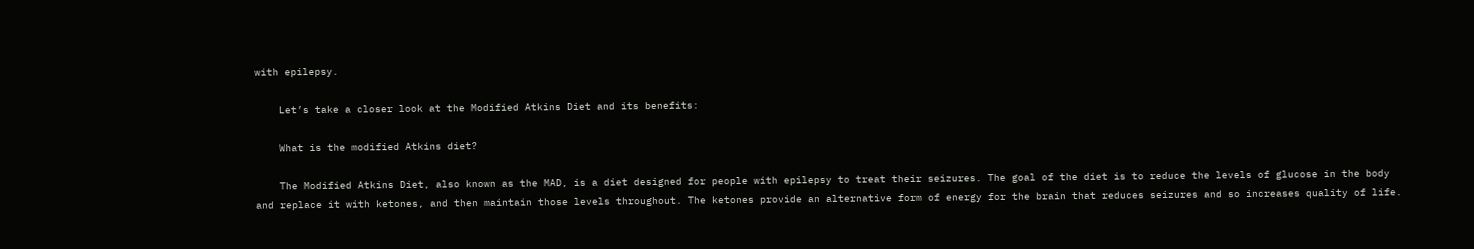with epilepsy.

    Let’s take a closer look at the Modified Atkins Diet and its benefits:

    What is the modified Atkins diet?

    The Modified Atkins Diet, also known as the MAD, is a diet designed for people with epilepsy to treat their seizures. The goal of the diet is to reduce the levels of glucose in the body and replace it with ketones, and then maintain those levels throughout. The ketones provide an alternative form of energy for the brain that reduces seizures and so increases quality of life.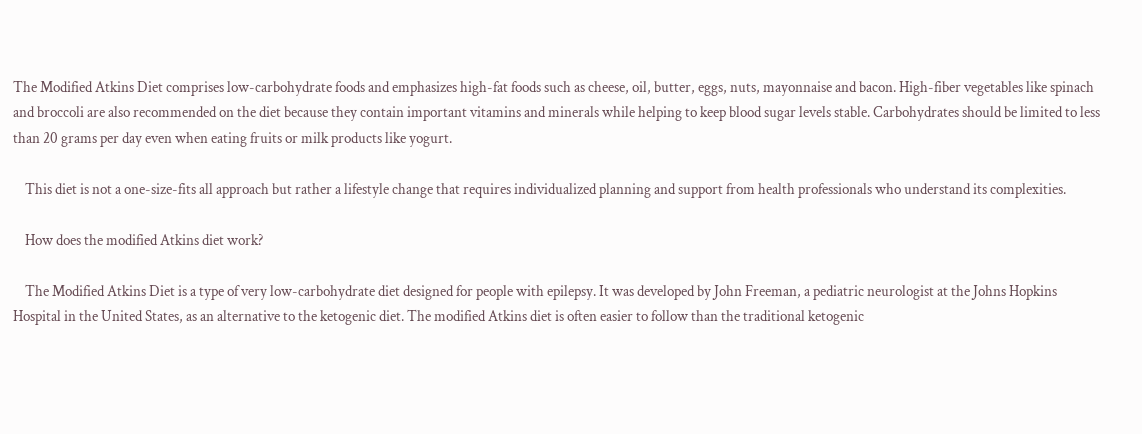The Modified Atkins Diet comprises low-carbohydrate foods and emphasizes high-fat foods such as cheese, oil, butter, eggs, nuts, mayonnaise and bacon. High-fiber vegetables like spinach and broccoli are also recommended on the diet because they contain important vitamins and minerals while helping to keep blood sugar levels stable. Carbohydrates should be limited to less than 20 grams per day even when eating fruits or milk products like yogurt.

    This diet is not a one-size-fits all approach but rather a lifestyle change that requires individualized planning and support from health professionals who understand its complexities.

    How does the modified Atkins diet work?

    The Modified Atkins Diet is a type of very low-carbohydrate diet designed for people with epilepsy. It was developed by John Freeman, a pediatric neurologist at the Johns Hopkins Hospital in the United States, as an alternative to the ketogenic diet. The modified Atkins diet is often easier to follow than the traditional ketogenic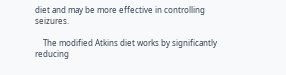diet and may be more effective in controlling seizures.

    The modified Atkins diet works by significantly reducing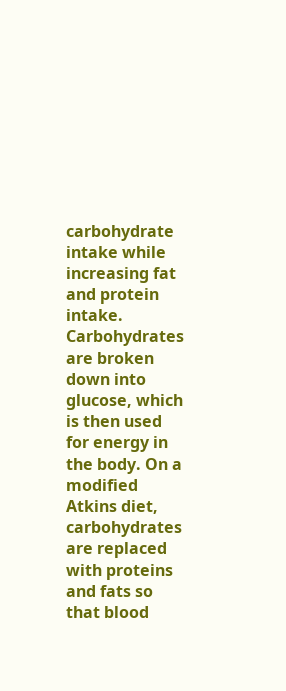carbohydrate intake while increasing fat and protein intake. Carbohydrates are broken down into glucose, which is then used for energy in the body. On a modified Atkins diet, carbohydrates are replaced with proteins and fats so that blood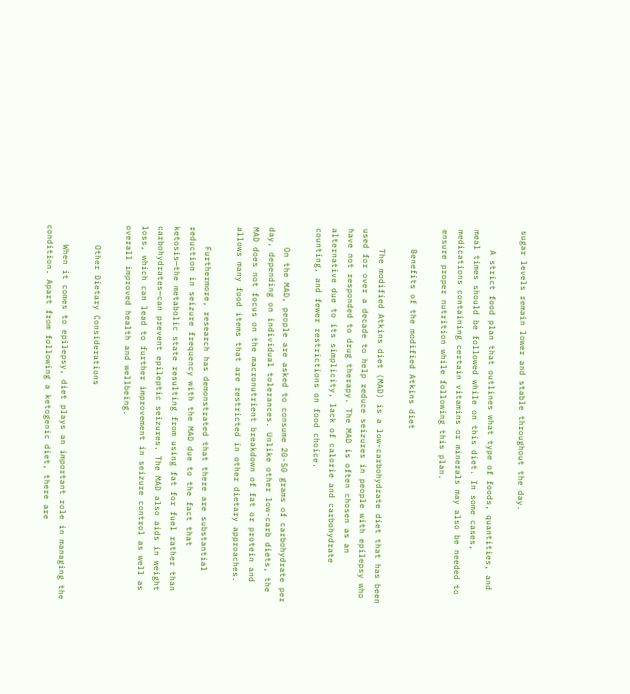sugar levels remain lower and stable throughout the day.

    A strict food plan that outlines what type of foods, quantities, and meal times should be followed while on this diet. In some cases, medications containing certain vitamins or minerals may also be needed to ensure proper nutrition while following this plan.

    Benefits of the modified Atkins diet

    The modified Atkins diet (MAD) is a low-carbohydrate diet that has been used for over a decade to help reduce seizures in people with epilepsy who have not responded to drug therapy. The MAD is often chosen as an alternative due to its simplicity, lack of calorie and carbohydrate counting, and fewer restrictions on food choice.

    On the MAD, people are asked to consume 20-50 grams of carbohydrate per day, depending on individual tolerances. Unlike other low-carb diets, the MAD does not focus on the macronutrient breakdown of fat or protein and allows many food items that are restricted in other dietary approaches.

    Furthermore, research has demonstrated that there are substantial reduction in seizure frequency with the MAD due to the fact that ketosis—the metabolic state resulting from using fat for fuel rather than carbohydrates—can prevent epileptic seizures. The MAD also aids in weight loss, which can lead to further improvement in seizure control as well as overall improved health and wellbeing.

    Other Dietary Considerations

    When it comes to epilepsy, diet plays an important role in managing the condition. Apart from following a ketogenic diet, there are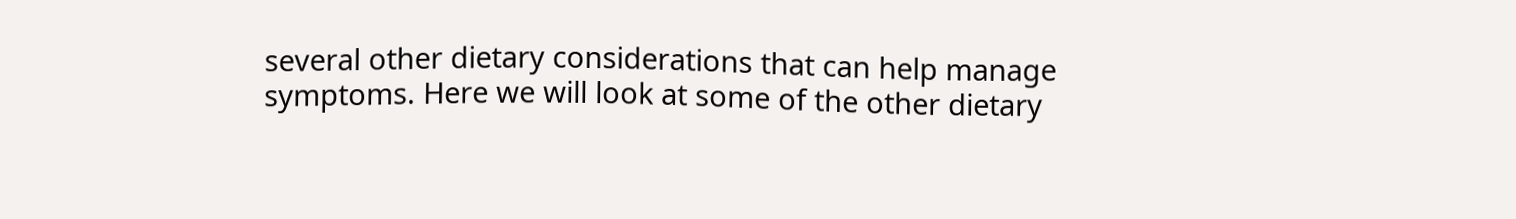several other dietary considerations that can help manage symptoms. Here we will look at some of the other dietary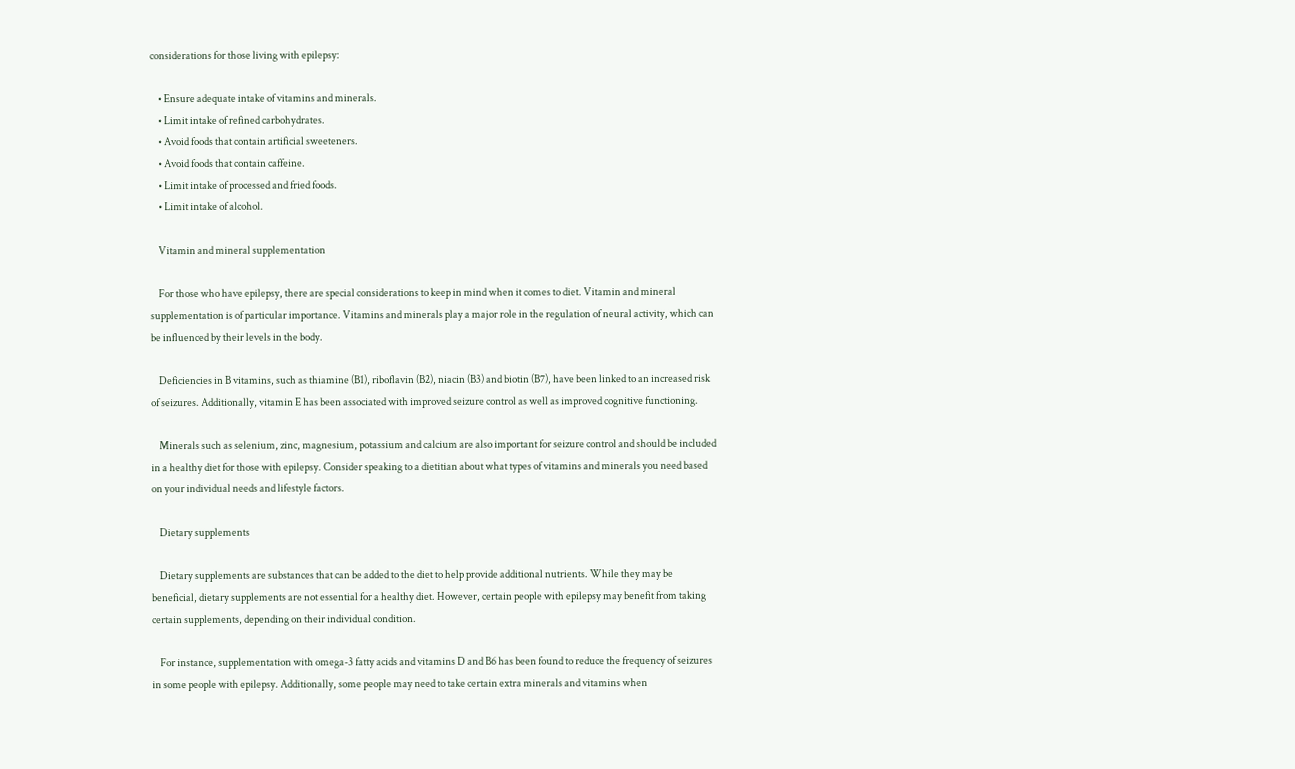considerations for those living with epilepsy:

    • Ensure adequate intake of vitamins and minerals.
    • Limit intake of refined carbohydrates.
    • Avoid foods that contain artificial sweeteners.
    • Avoid foods that contain caffeine.
    • Limit intake of processed and fried foods.
    • Limit intake of alcohol.

    Vitamin and mineral supplementation

    For those who have epilepsy, there are special considerations to keep in mind when it comes to diet. Vitamin and mineral supplementation is of particular importance. Vitamins and minerals play a major role in the regulation of neural activity, which can be influenced by their levels in the body.

    Deficiencies in B vitamins, such as thiamine (B1), riboflavin (B2), niacin (B3) and biotin (B7), have been linked to an increased risk of seizures. Additionally, vitamin E has been associated with improved seizure control as well as improved cognitive functioning.

    Minerals such as selenium, zinc, magnesium, potassium and calcium are also important for seizure control and should be included in a healthy diet for those with epilepsy. Consider speaking to a dietitian about what types of vitamins and minerals you need based on your individual needs and lifestyle factors.

    Dietary supplements

    Dietary supplements are substances that can be added to the diet to help provide additional nutrients. While they may be beneficial, dietary supplements are not essential for a healthy diet. However, certain people with epilepsy may benefit from taking certain supplements, depending on their individual condition.

    For instance, supplementation with omega-3 fatty acids and vitamins D and B6 has been found to reduce the frequency of seizures in some people with epilepsy. Additionally, some people may need to take certain extra minerals and vitamins when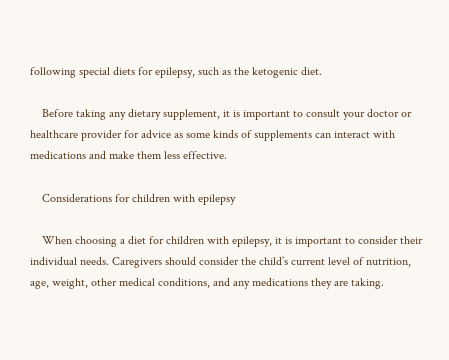following special diets for epilepsy, such as the ketogenic diet.

    Before taking any dietary supplement, it is important to consult your doctor or healthcare provider for advice as some kinds of supplements can interact with medications and make them less effective.

    Considerations for children with epilepsy

    When choosing a diet for children with epilepsy, it is important to consider their individual needs. Caregivers should consider the child’s current level of nutrition, age, weight, other medical conditions, and any medications they are taking.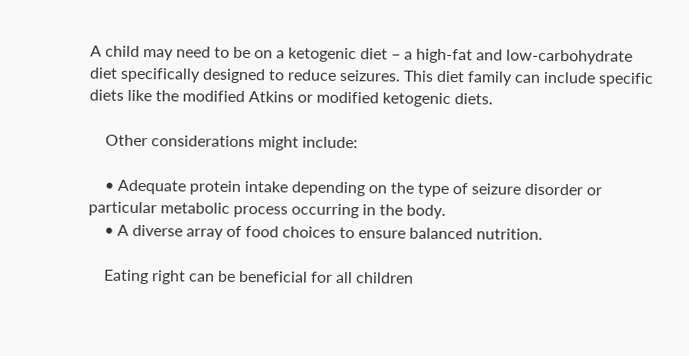A child may need to be on a ketogenic diet – a high-fat and low-carbohydrate diet specifically designed to reduce seizures. This diet family can include specific diets like the modified Atkins or modified ketogenic diets.

    Other considerations might include:

    • Adequate protein intake depending on the type of seizure disorder or particular metabolic process occurring in the body.
    • A diverse array of food choices to ensure balanced nutrition.

    Eating right can be beneficial for all children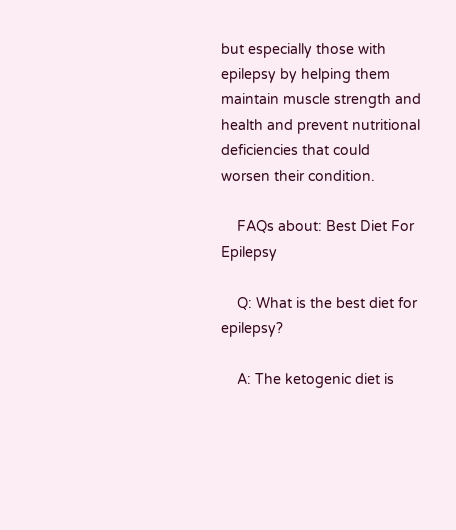but especially those with epilepsy by helping them maintain muscle strength and health and prevent nutritional deficiencies that could worsen their condition.

    FAQs about: Best Diet For Epilepsy

    Q: What is the best diet for epilepsy?

    A: The ketogenic diet is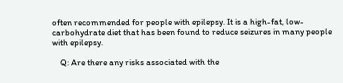often recommended for people with epilepsy. It is a high-fat, low-carbohydrate diet that has been found to reduce seizures in many people with epilepsy.

    Q: Are there any risks associated with the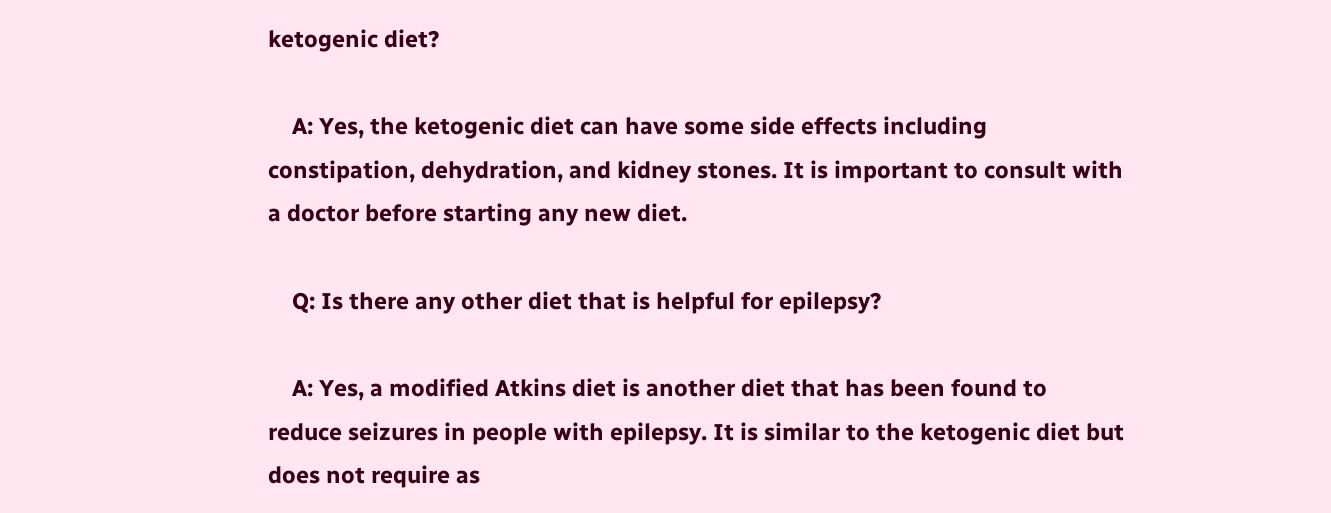ketogenic diet?

    A: Yes, the ketogenic diet can have some side effects including constipation, dehydration, and kidney stones. It is important to consult with a doctor before starting any new diet.

    Q: Is there any other diet that is helpful for epilepsy?

    A: Yes, a modified Atkins diet is another diet that has been found to reduce seizures in people with epilepsy. It is similar to the ketogenic diet but does not require as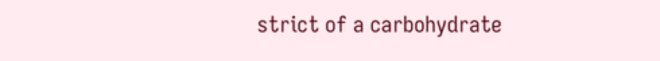strict of a carbohydrate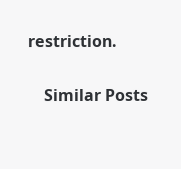restriction.

    Similar Posts